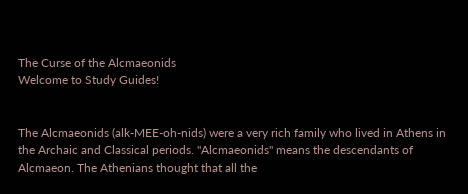The Curse of the Alcmaeonids
Welcome to Study Guides!


The Alcmaeonids (alk-MEE-oh-nids) were a very rich family who lived in Athens in the Archaic and Classical periods. "Alcmaeonids" means the descendants of Alcmaeon. The Athenians thought that all the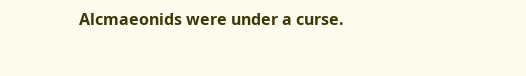Alcmaeonids were under a curse.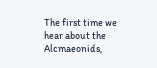The first time we hear about the Alcmaeonids,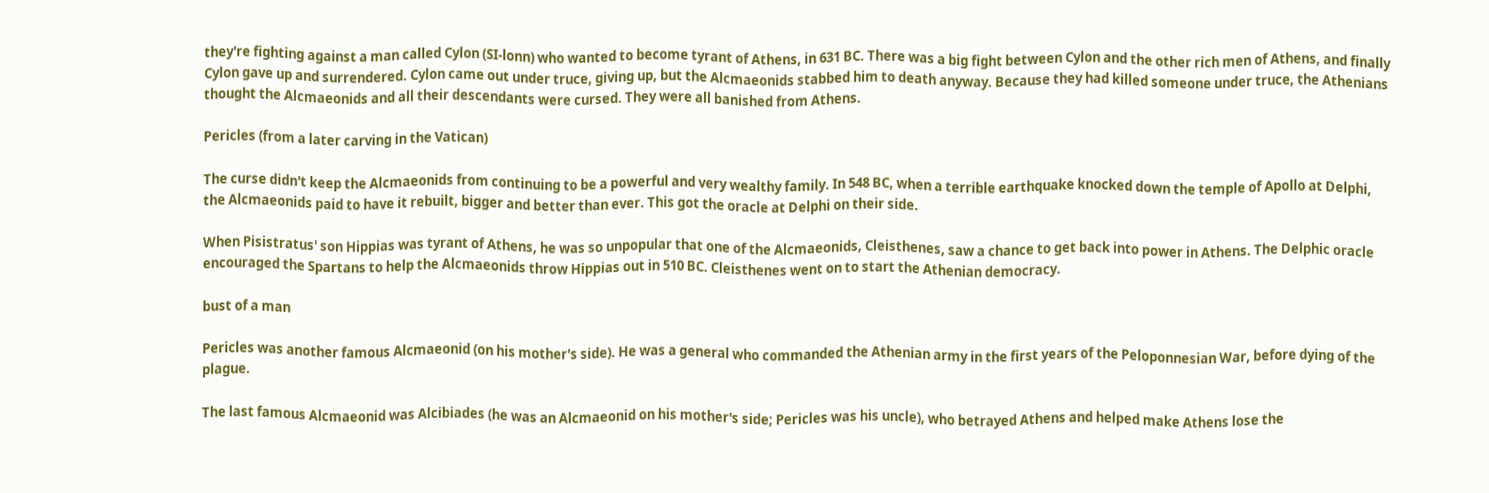they're fighting against a man called Cylon (SI-lonn) who wanted to become tyrant of Athens, in 631 BC. There was a big fight between Cylon and the other rich men of Athens, and finally Cylon gave up and surrendered. Cylon came out under truce, giving up, but the Alcmaeonids stabbed him to death anyway. Because they had killed someone under truce, the Athenians thought the Alcmaeonids and all their descendants were cursed. They were all banished from Athens.

Pericles (from a later carving in the Vatican)

The curse didn't keep the Alcmaeonids from continuing to be a powerful and very wealthy family. In 548 BC, when a terrible earthquake knocked down the temple of Apollo at Delphi, the Alcmaeonids paid to have it rebuilt, bigger and better than ever. This got the oracle at Delphi on their side.

When Pisistratus' son Hippias was tyrant of Athens, he was so unpopular that one of the Alcmaeonids, Cleisthenes, saw a chance to get back into power in Athens. The Delphic oracle encouraged the Spartans to help the Alcmaeonids throw Hippias out in 510 BC. Cleisthenes went on to start the Athenian democracy.

bust of a man

Pericles was another famous Alcmaeonid (on his mother's side). He was a general who commanded the Athenian army in the first years of the Peloponnesian War, before dying of the plague.

The last famous Alcmaeonid was Alcibiades (he was an Alcmaeonid on his mother's side; Pericles was his uncle), who betrayed Athens and helped make Athens lose the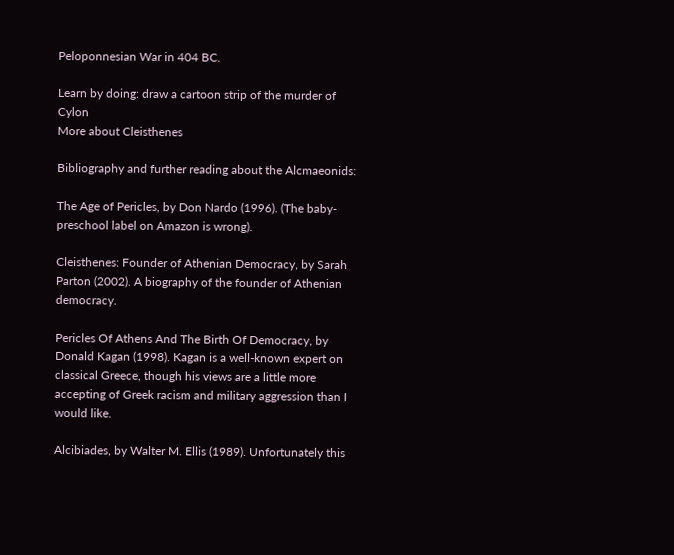Peloponnesian War in 404 BC.

Learn by doing: draw a cartoon strip of the murder of Cylon
More about Cleisthenes

Bibliography and further reading about the Alcmaeonids:

The Age of Pericles, by Don Nardo (1996). (The baby-preschool label on Amazon is wrong).

Cleisthenes: Founder of Athenian Democracy, by Sarah Parton (2002). A biography of the founder of Athenian democracy.

Pericles Of Athens And The Birth Of Democracy, by Donald Kagan (1998). Kagan is a well-known expert on classical Greece, though his views are a little more accepting of Greek racism and military aggression than I would like.

Alcibiades, by Walter M. Ellis (1989). Unfortunately this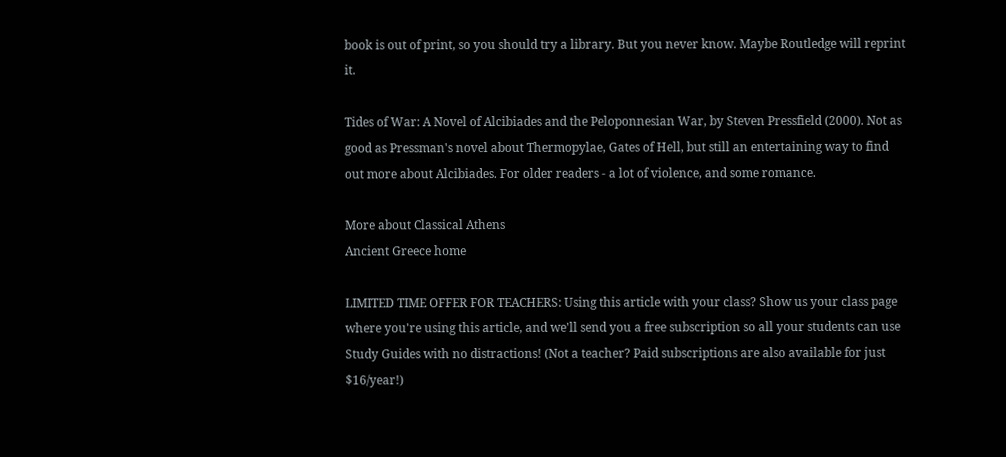book is out of print, so you should try a library. But you never know. Maybe Routledge will reprint it.

Tides of War: A Novel of Alcibiades and the Peloponnesian War, by Steven Pressfield (2000). Not as good as Pressman's novel about Thermopylae, Gates of Hell, but still an entertaining way to find out more about Alcibiades. For older readers - a lot of violence, and some romance.

More about Classical Athens
Ancient Greece home

LIMITED TIME OFFER FOR TEACHERS: Using this article with your class? Show us your class page where you're using this article, and we'll send you a free subscription so all your students can use Study Guides with no distractions! (Not a teacher? Paid subscriptions are also available for just $16/year!)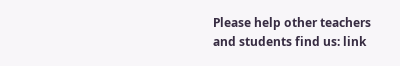Please help other teachers and students find us: link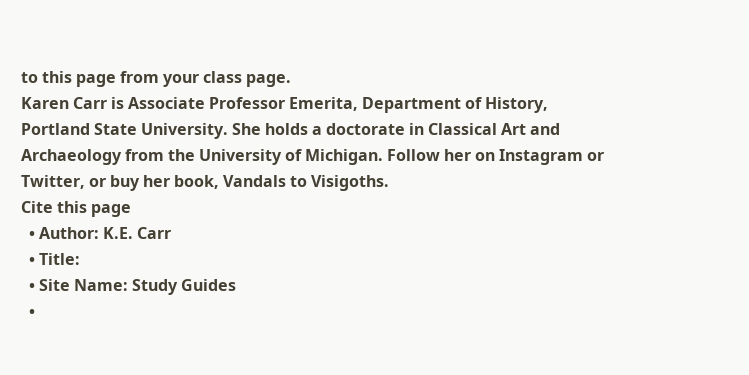to this page from your class page.
Karen Carr is Associate Professor Emerita, Department of History, Portland State University. She holds a doctorate in Classical Art and Archaeology from the University of Michigan. Follow her on Instagram or Twitter, or buy her book, Vandals to Visigoths.
Cite this page
  • Author: K.E. Carr
  • Title:
  • Site Name: Study Guides
  •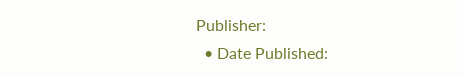Publisher:
  • Date Published: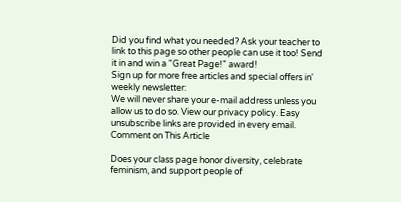Did you find what you needed? Ask your teacher to link to this page so other people can use it too! Send it in and win a "Great Page!" award!
Sign up for more free articles and special offers in' weekly newsletter:
We will never share your e-mail address unless you allow us to do so. View our privacy policy. Easy unsubscribe links are provided in every email.
Comment on This Article

Does your class page honor diversity, celebrate feminism, and support people of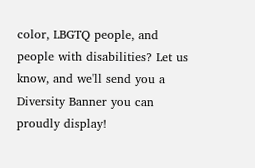color, LBGTQ people, and people with disabilities? Let us know, and we'll send you a Diversity Banner you can proudly display!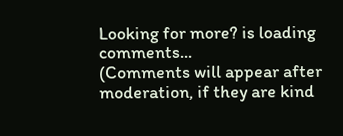Looking for more? is loading comments...
(Comments will appear after moderation, if they are kind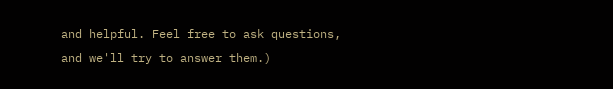and helpful. Feel free to ask questions, and we'll try to answer them.)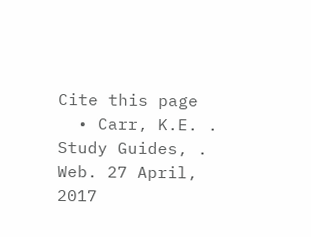Cite this page
  • Carr, K.E. . Study Guides, . Web. 27 April, 2017